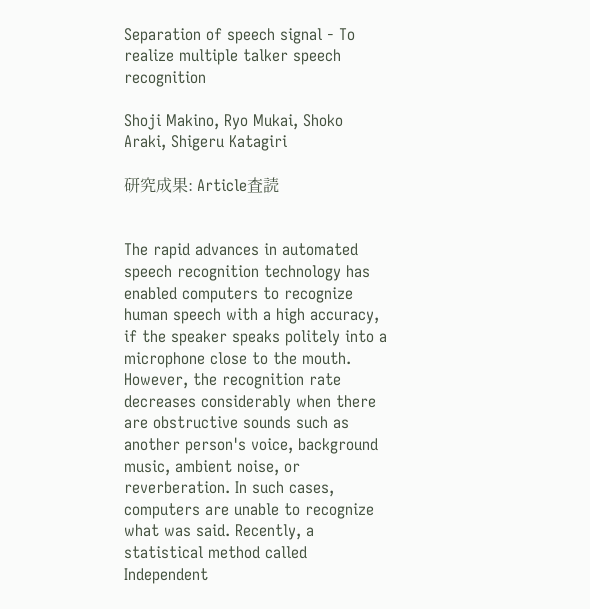Separation of speech signal - To realize multiple talker speech recognition

Shoji Makino, Ryo Mukai, Shoko Araki, Shigeru Katagiri

研究成果: Article査読


The rapid advances in automated speech recognition technology has enabled computers to recognize human speech with a high accuracy, if the speaker speaks politely into a microphone close to the mouth. However, the recognition rate decreases considerably when there are obstructive sounds such as another person's voice, background music, ambient noise, or reverberation. In such cases, computers are unable to recognize what was said. Recently, a statistical method called Independent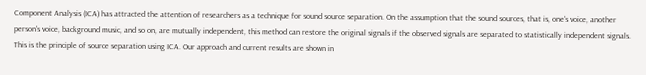Component Analysis (ICA) has attracted the attention of researchers as a technique for sound source separation. On the assumption that the sound sources, that is, one's voice, another person's voice, background music, and so on, are mutually independent, this method can restore the original signals if the observed signals are separated to statistically independent signals. This is the principle of source separation using ICA. Our approach and current results are shown in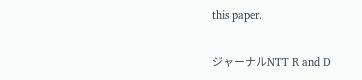this paper.

ジャーナルNTT R and D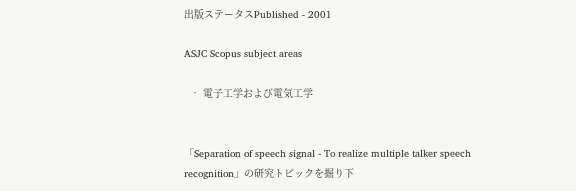出版ステータスPublished - 2001

ASJC Scopus subject areas

  • 電子工学および電気工学


「Separation of speech signal - To realize multiple talker speech recognition」の研究トピックを掘り下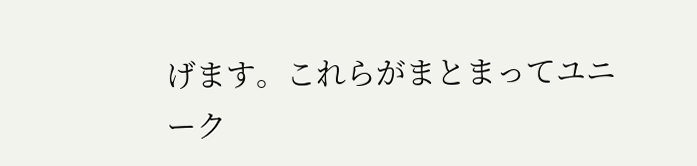げます。これらがまとまってユニーク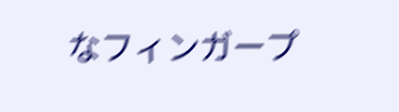なフィンガープ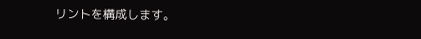リントを構成します。